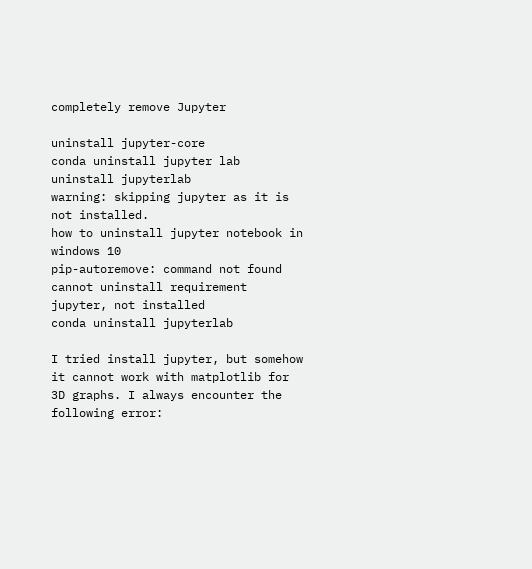completely remove Jupyter

uninstall jupyter-core
conda uninstall jupyter lab
uninstall jupyterlab
warning: skipping jupyter as it is not installed.
how to uninstall jupyter notebook in windows 10
pip-autoremove: command not found
cannot uninstall requirement jupyter, not installed
conda uninstall jupyterlab

I tried install jupyter, but somehow it cannot work with matplotlib for 3D graphs. I always encounter the following error: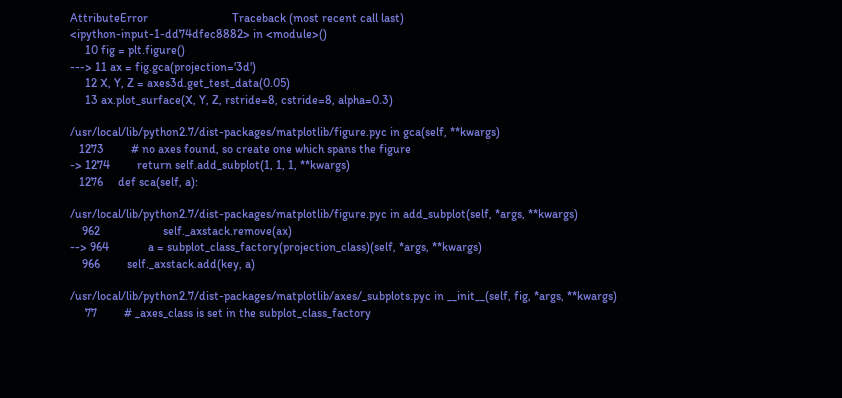AttributeError                            Traceback (most recent call last)
<ipython-input-1-dd74dfec8882> in <module>()
     10 fig = plt.figure()
---> 11 ax = fig.gca(projection='3d')
     12 X, Y, Z = axes3d.get_test_data(0.05)
     13 ax.plot_surface(X, Y, Z, rstride=8, cstride=8, alpha=0.3)

/usr/local/lib/python2.7/dist-packages/matplotlib/figure.pyc in gca(self, **kwargs)
   1273         # no axes found, so create one which spans the figure
-> 1274         return self.add_subplot(1, 1, 1, **kwargs)
   1276     def sca(self, a):

/usr/local/lib/python2.7/dist-packages/matplotlib/figure.pyc in add_subplot(self, *args, **kwargs)
    962                     self._axstack.remove(ax)
--> 964             a = subplot_class_factory(projection_class)(self, *args, **kwargs)
    966         self._axstack.add(key, a)

/usr/local/lib/python2.7/dist-packages/matplotlib/axes/_subplots.pyc in __init__(self, fig, *args, **kwargs)
     77         # _axes_class is set in the subplot_class_factory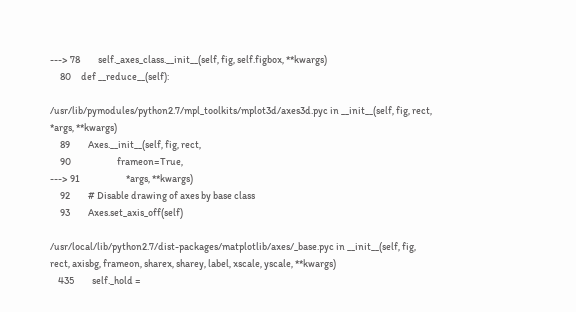---> 78         self._axes_class.__init__(self, fig, self.figbox, **kwargs)
     80     def __reduce__(self):

/usr/lib/pymodules/python2.7/mpl_toolkits/mplot3d/axes3d.pyc in __init__(self, fig, rect, *args, **kwargs)
     89         Axes.__init__(self, fig, rect,
     90                       frameon=True,
---> 91                       *args, **kwargs)
     92         # Disable drawing of axes by base class
     93         Axes.set_axis_off(self)

/usr/local/lib/python2.7/dist-packages/matplotlib/axes/_base.pyc in __init__(self, fig, rect, axisbg, frameon, sharex, sharey, label, xscale, yscale, **kwargs)
    435         self._hold =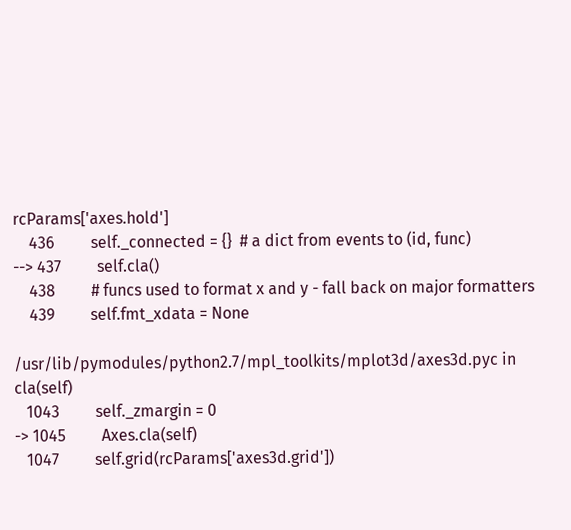rcParams['axes.hold']
    436         self._connected = {}  # a dict from events to (id, func)
--> 437         self.cla()
    438         # funcs used to format x and y - fall back on major formatters
    439         self.fmt_xdata = None

/usr/lib/pymodules/python2.7/mpl_toolkits/mplot3d/axes3d.pyc in cla(self)
   1043         self._zmargin = 0
-> 1045         Axes.cla(self)
   1047         self.grid(rcParams['axes3d.grid'])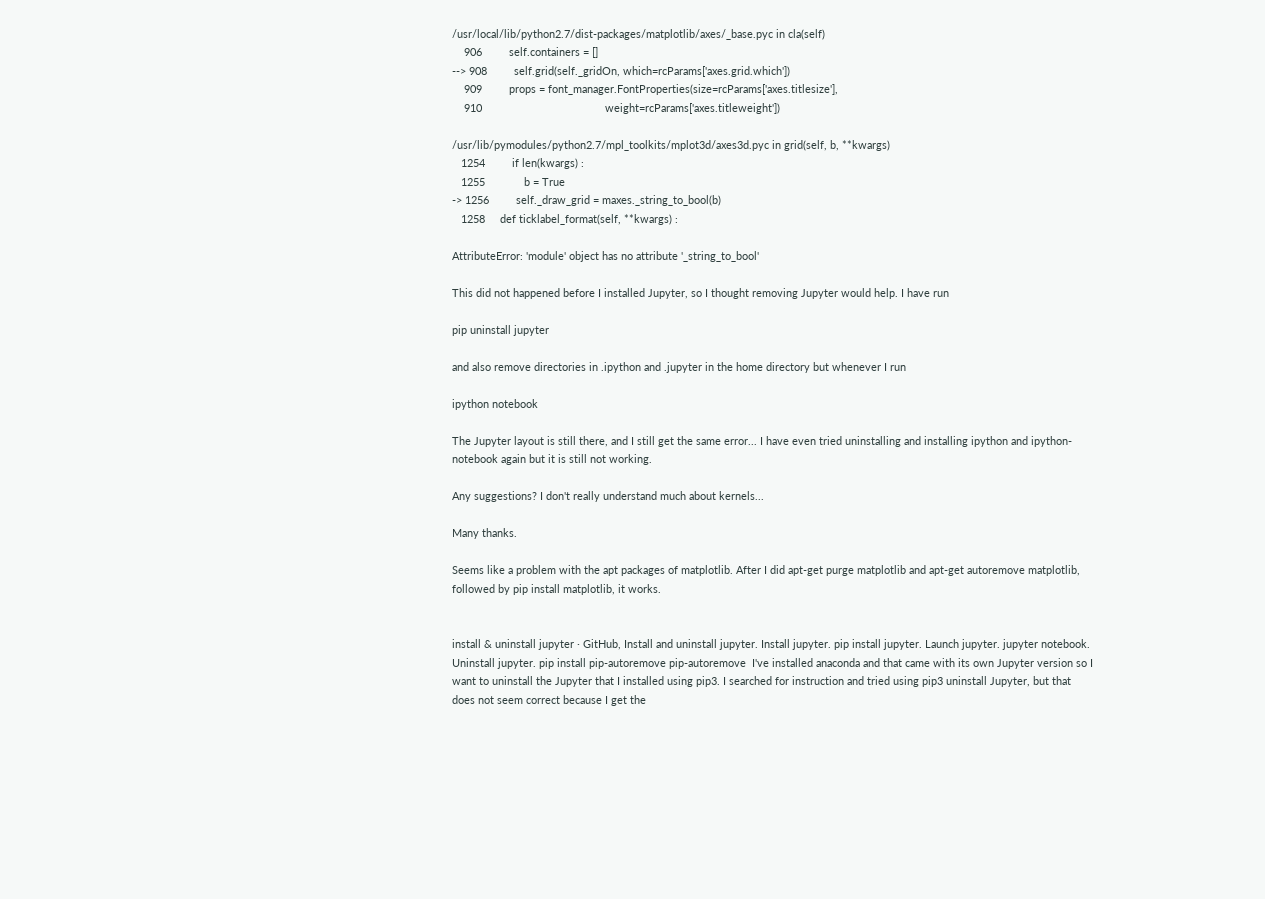/usr/local/lib/python2.7/dist-packages/matplotlib/axes/_base.pyc in cla(self)
    906         self.containers = []
--> 908         self.grid(self._gridOn, which=rcParams['axes.grid.which'])
    909         props = font_manager.FontProperties(size=rcParams['axes.titlesize'],
    910                                         weight=rcParams['axes.titleweight'])

/usr/lib/pymodules/python2.7/mpl_toolkits/mplot3d/axes3d.pyc in grid(self, b, **kwargs)
   1254         if len(kwargs) :
   1255             b = True
-> 1256         self._draw_grid = maxes._string_to_bool(b)
   1258     def ticklabel_format(self, **kwargs) :

AttributeError: 'module' object has no attribute '_string_to_bool'

This did not happened before I installed Jupyter, so I thought removing Jupyter would help. I have run

pip uninstall jupyter

and also remove directories in .ipython and .jupyter in the home directory but whenever I run

ipython notebook

The Jupyter layout is still there, and I still get the same error... I have even tried uninstalling and installing ipython and ipython-notebook again but it is still not working.

Any suggestions? I don't really understand much about kernels...

Many thanks.

Seems like a problem with the apt packages of matplotlib. After I did apt-get purge matplotlib and apt-get autoremove matplotlib, followed by pip install matplotlib, it works.


install & uninstall jupyter · GitHub, Install and uninstall jupyter. Install jupyter. pip install jupyter. Launch jupyter. jupyter notebook. Uninstall jupyter. pip install pip-autoremove pip-autoremove  I've installed anaconda and that came with its own Jupyter version so I want to uninstall the Jupyter that I installed using pip3. I searched for instruction and tried using pip3 uninstall Jupyter, but that does not seem correct because I get the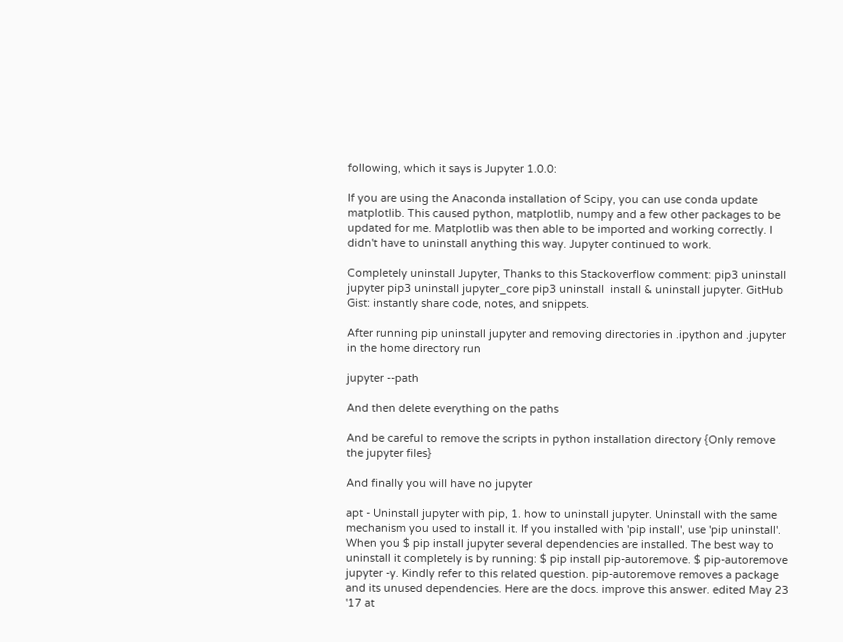following, which it says is Jupyter 1.0.0:

If you are using the Anaconda installation of Scipy, you can use conda update matplotlib. This caused python, matplotlib, numpy and a few other packages to be updated for me. Matplotlib was then able to be imported and working correctly. I didn't have to uninstall anything this way. Jupyter continued to work.

Completely uninstall Jupyter, Thanks to this Stackoverflow comment: pip3 uninstall jupyter pip3 uninstall jupyter_core pip3 uninstall  install & uninstall jupyter. GitHub Gist: instantly share code, notes, and snippets.

After running pip uninstall jupyter and removing directories in .ipython and .jupyter in the home directory run

jupyter --path

And then delete everything on the paths

And be careful to remove the scripts in python installation directory {Only remove the jupyter files}

And finally you will have no jupyter

apt - Uninstall jupyter with pip, 1. how to uninstall jupyter. Uninstall with the same mechanism you used to install it. If you installed with 'pip install', use 'pip uninstall'. When you $ pip install jupyter several dependencies are installed. The best way to uninstall it completely is by running: $ pip install pip-autoremove. $ pip-autoremove jupyter -y. Kindly refer to this related question. pip-autoremove removes a package and its unused dependencies. Here are the docs. improve this answer. edited May 23 '17 at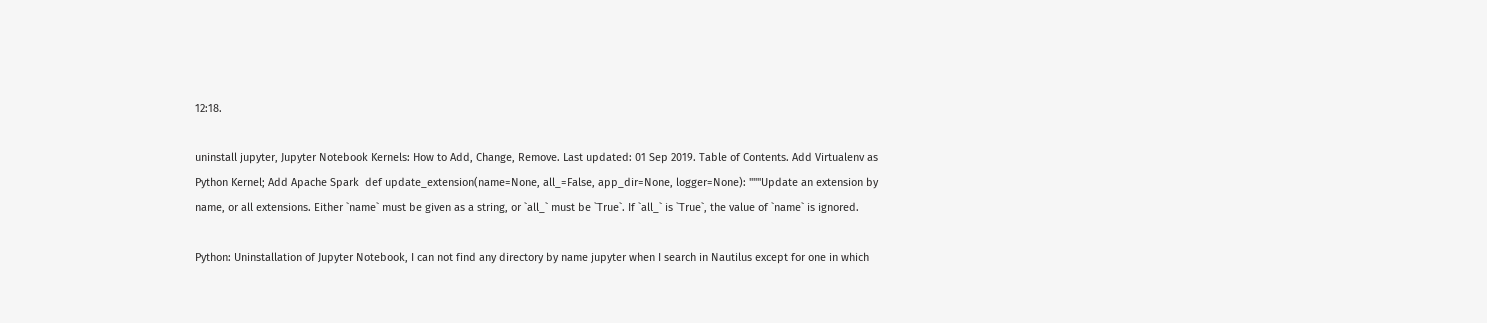12:18.

uninstall jupyter, Jupyter Notebook Kernels: How to Add, Change, Remove. Last updated: 01 Sep 2019. Table of Contents. Add Virtualenv as Python Kernel; Add Apache Spark  def update_extension(name=None, all_=False, app_dir=None, logger=None): """Update an extension by name, or all extensions. Either `name` must be given as a string, or `all_` must be `True`. If `all_` is `True`, the value of `name` is ignored.

Python: Uninstallation of Jupyter Notebook, I can not find any directory by name jupyter when I search in Nautilus except for one in which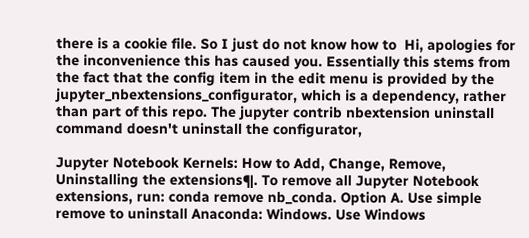there is a cookie file. So I just do not know how to  Hi, apologies for the inconvenience this has caused you. Essentially this stems from the fact that the config item in the edit menu is provided by the jupyter_nbextensions_configurator, which is a dependency, rather than part of this repo. The jupyter contrib nbextension uninstall command doesn't uninstall the configurator,

Jupyter Notebook Kernels: How to Add, Change, Remove, Uninstalling the extensions¶. To remove all Jupyter Notebook extensions, run: conda remove nb_conda. Option A. Use simple remove to uninstall Anaconda: Windows. Use Windows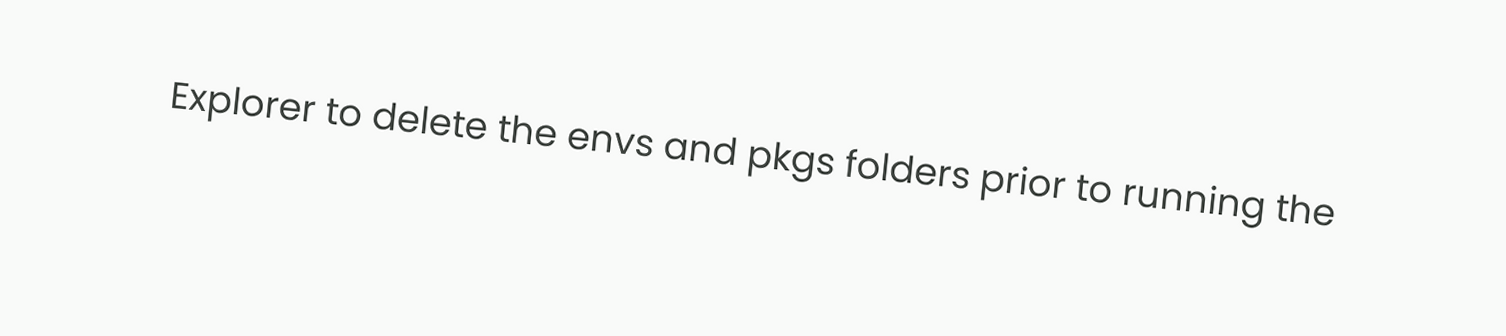Explorer to delete the envs and pkgs folders prior to running the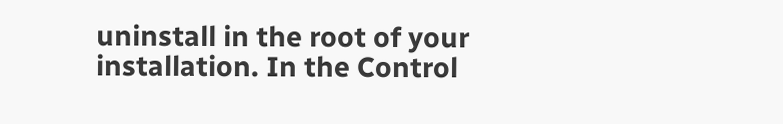uninstall in the root of your installation. In the Control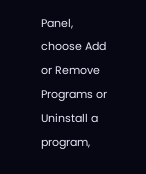Panel, choose Add or Remove Programs or Uninstall a program,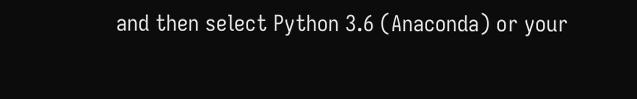and then select Python 3.6 (Anaconda) or your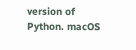version of Python. macOS